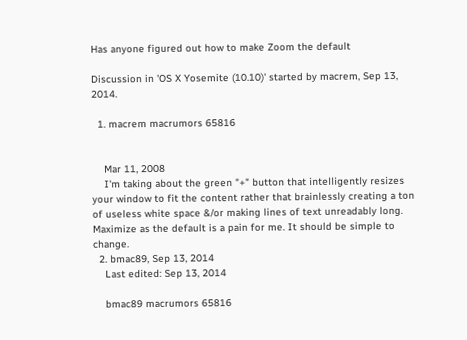Has anyone figured out how to make Zoom the default

Discussion in 'OS X Yosemite (10.10)' started by macrem, Sep 13, 2014.

  1. macrem macrumors 65816


    Mar 11, 2008
    I'm taking about the green "+" button that intelligently resizes your window to fit the content rather that brainlessly creating a ton of useless white space &/or making lines of text unreadably long. Maximize as the default is a pain for me. It should be simple to change.
  2. bmac89, Sep 13, 2014
    Last edited: Sep 13, 2014

    bmac89 macrumors 65816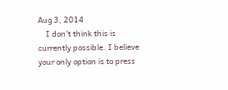Aug 3, 2014
    I don't think this is currently possible. I believe your only option is to press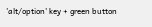'alt/option' key + green button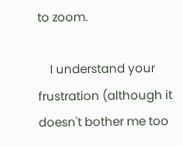to zoom.

    I understand your frustration (although it doesn't bother me too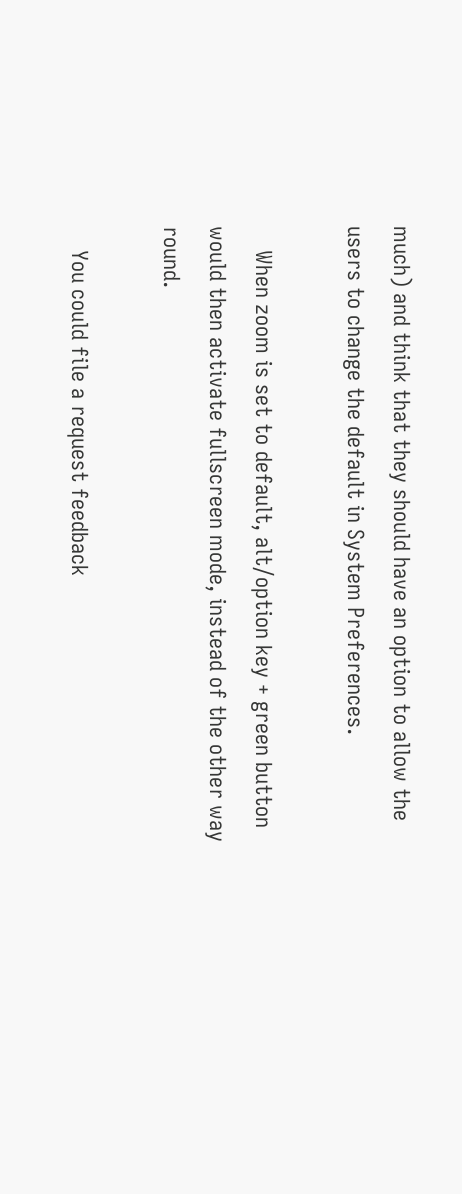much) and think that they should have an option to allow the users to change the default in System Preferences.

    When zoom is set to default, alt/option key + green button would then activate fullscreen mode, instead of the other way round.

    You could file a request feedback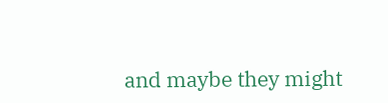and maybe they might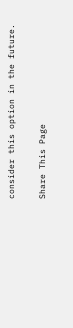consider this option in the future.

Share This Page